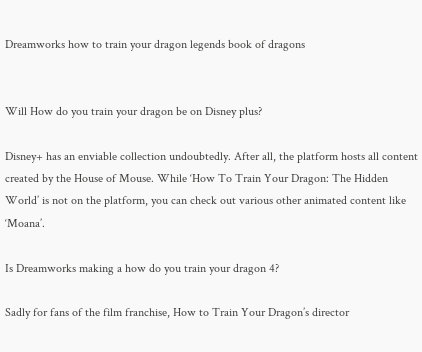Dreamworks how to train your dragon legends book of dragons


Will How do you train your dragon be on Disney plus?

Disney+ has an enviable collection undoubtedly. After all, the platform hosts all content created by the House of Mouse. While ‘How To Train Your Dragon: The Hidden World’ is not on the platform, you can check out various other animated content like ‘Moana’.

Is Dreamworks making a how do you train your dragon 4?

Sadly for fans of the film franchise, How to Train Your Dragon’s director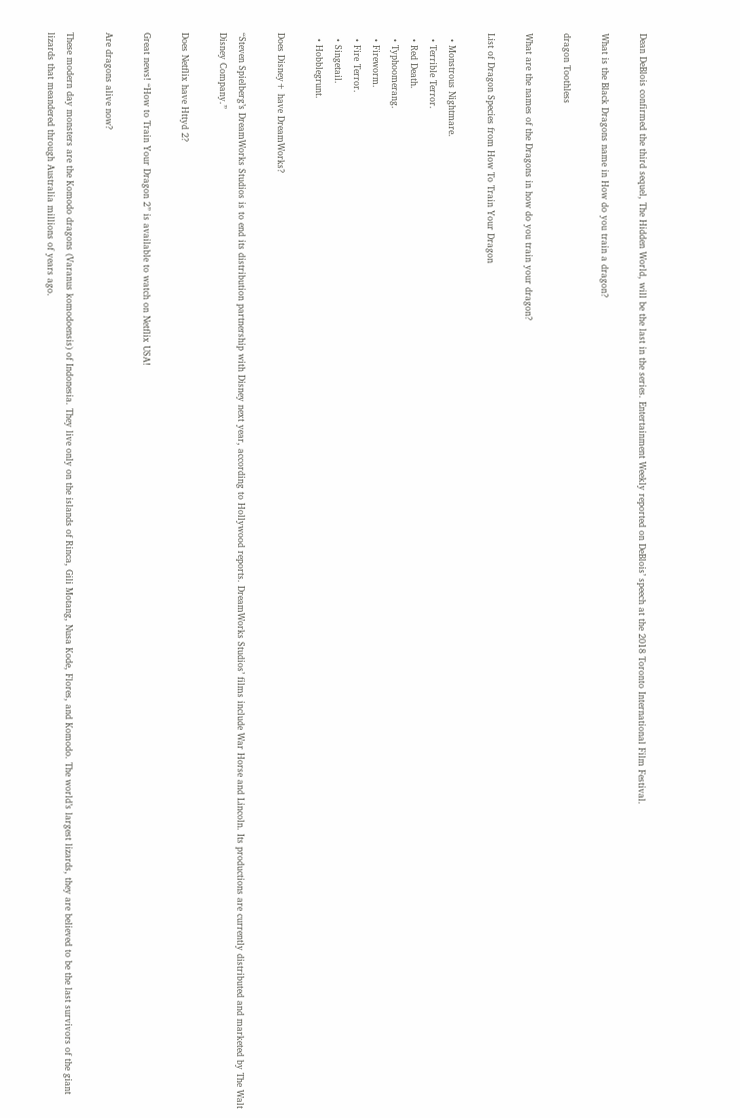Dean DeBlois confirmed the third sequel, The Hidden World, will be the last in the series. Entertainment Weekly reported on DeBlois’ speech at the 2018 Toronto International Film Festival.

What is the Black Dragons name in How do you train a dragon?

dragon Toothless

What are the names of the Dragons in how do you train your dragon?

List of Dragon Species from How To Train Your Dragon

  • Monstrous Nightmare.
  • Terrible Terror.
  • Red Death.
  • Typhoomerang.
  • Fireworm.
  • Fire Terror.
  • Singetail.
  • Hobblegrunt.

Does Disney+ have DreamWorks?

“Steven Spielberg’s DreamWorks Studios is to end its distribution partnership with Disney next year, according to Hollywood reports. DreamWorks Studios’ films include War Horse and Lincoln. Its productions are currently distributed and marketed by The Walt Disney Company.”

Does Netflix have Httyd 2?

Great news! “How to Train Your Dragon 2” is available to watch on Netflix USA!

Are dragons alive now?

These modern day monsters are the Komodo dragons (Varanus komodoensis) of Indonesia. They live only on the islands of Rinca, Gili Motang, Nusa Kode, Flores, and Komodo. The world’s largest lizards, they are believed to be the last survivors of the giant lizards that meandered through Australia millions of years ago.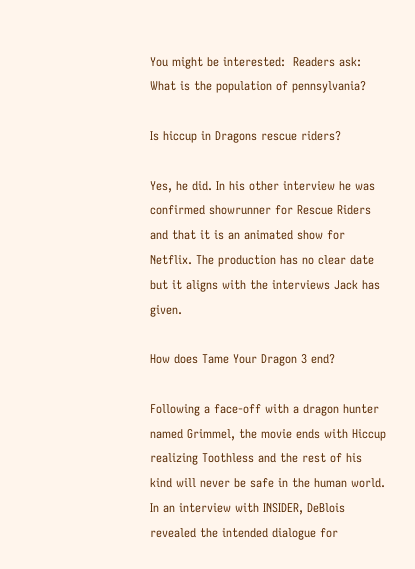You might be interested:  Readers ask: What is the population of pennsylvania?

Is hiccup in Dragons rescue riders?

Yes, he did. In his other interview he was confirmed showrunner for Rescue Riders and that it is an animated show for Netflix. The production has no clear date but it aligns with the interviews Jack has given.

How does Tame Your Dragon 3 end?

Following a face-off with a dragon hunter named Grimmel, the movie ends with Hiccup realizing Toothless and the rest of his kind will never be safe in the human world. In an interview with INSIDER, DeBlois revealed the intended dialogue for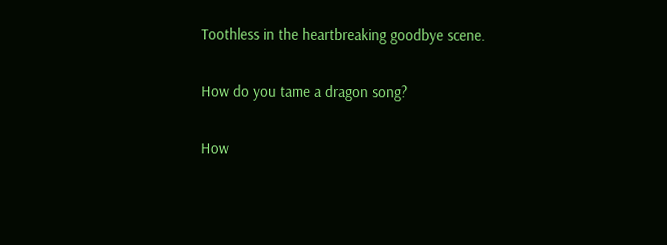Toothless in the heartbreaking goodbye scene.

How do you tame a dragon song?

How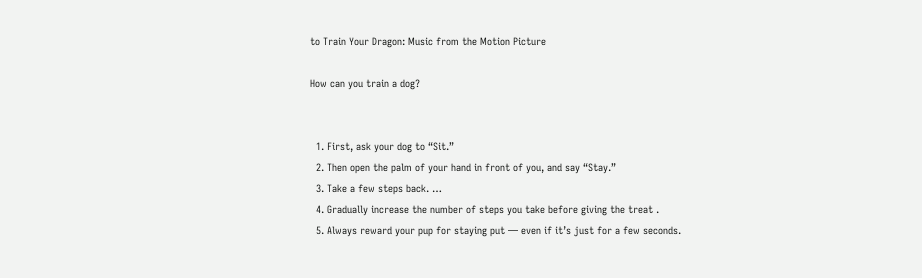to Train Your Dragon: Music from the Motion Picture

How can you train a dog?


  1. First, ask your dog to “Sit.”
  2. Then open the palm of your hand in front of you, and say “Stay.”
  3. Take a few steps back. …
  4. Gradually increase the number of steps you take before giving the treat .
  5. Always reward your pup for staying put — even if it’s just for a few seconds.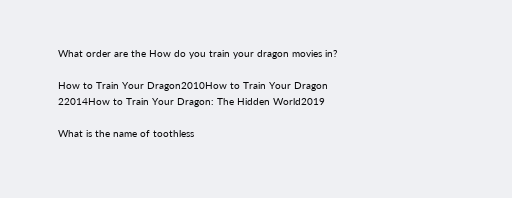What order are the How do you train your dragon movies in?

How to Train Your Dragon2010How to Train Your Dragon 22014How to Train Your Dragon: The Hidden World2019

What is the name of toothless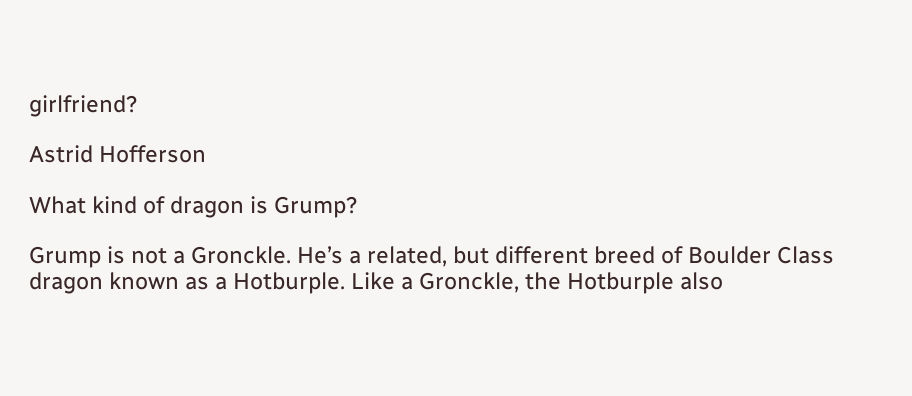girlfriend?

Astrid Hofferson

What kind of dragon is Grump?

Grump is not a Gronckle. He’s a related, but different breed of Boulder Class dragon known as a Hotburple. Like a Gronckle, the Hotburple also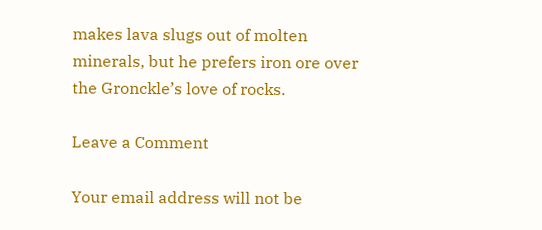makes lava slugs out of molten minerals, but he prefers iron ore over the Gronckle’s love of rocks.

Leave a Comment

Your email address will not be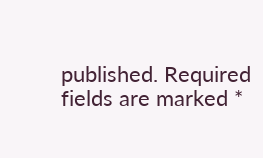published. Required fields are marked *